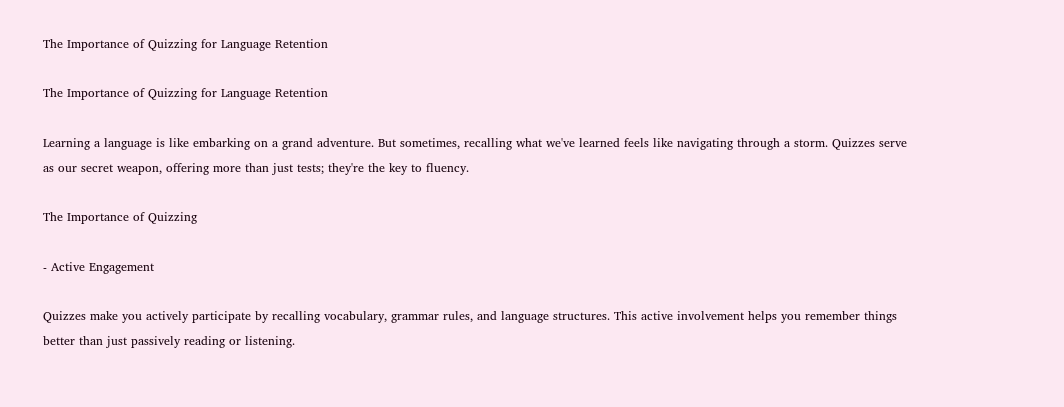The Importance of Quizzing for Language Retention

The Importance of Quizzing for Language Retention

Learning a language is like embarking on a grand adventure. But sometimes, recalling what we've learned feels like navigating through a storm. Quizzes serve as our secret weapon, offering more than just tests; they're the key to fluency.

The Importance of Quizzing

- Active Engagement

Quizzes make you actively participate by recalling vocabulary, grammar rules, and language structures. This active involvement helps you remember things better than just passively reading or listening.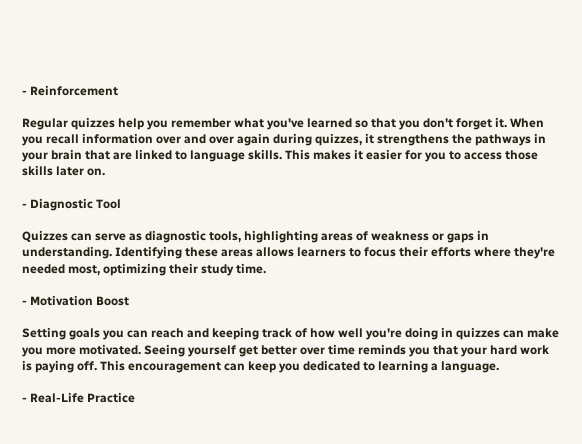- Reinforcement

Regular quizzes help you remember what you've learned so that you don't forget it. When you recall information over and over again during quizzes, it strengthens the pathways in your brain that are linked to language skills. This makes it easier for you to access those skills later on.

- Diagnostic Tool

Quizzes can serve as diagnostic tools, highlighting areas of weakness or gaps in understanding. Identifying these areas allows learners to focus their efforts where they're needed most, optimizing their study time.

- Motivation Boost

Setting goals you can reach and keeping track of how well you're doing in quizzes can make you more motivated. Seeing yourself get better over time reminds you that your hard work is paying off. This encouragement can keep you dedicated to learning a language.

- Real-Life Practice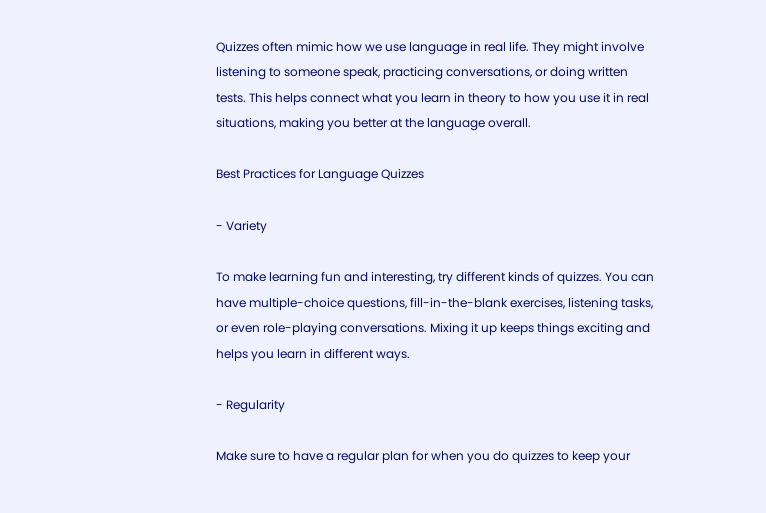Quizzes often mimic how we use language in real life. They might involve listening to someone speak, practicing conversations, or doing written tests. This helps connect what you learn in theory to how you use it in real situations, making you better at the language overall.

Best Practices for Language Quizzes

- Variety

To make learning fun and interesting, try different kinds of quizzes. You can have multiple-choice questions, fill-in-the-blank exercises, listening tasks, or even role-playing conversations. Mixing it up keeps things exciting and helps you learn in different ways.

- Regularity

Make sure to have a regular plan for when you do quizzes to keep your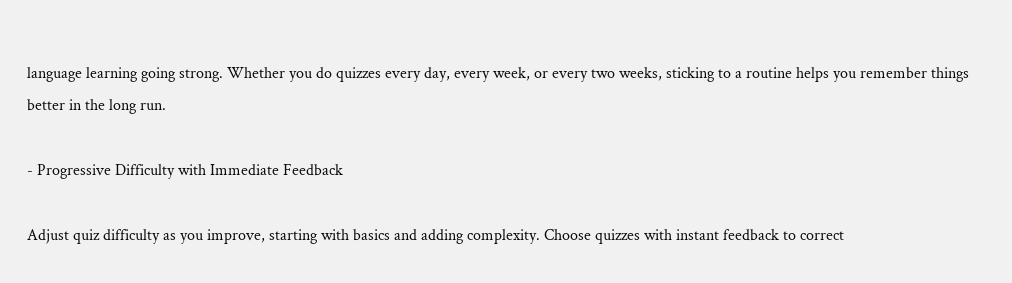language learning going strong. Whether you do quizzes every day, every week, or every two weeks, sticking to a routine helps you remember things better in the long run.

- Progressive Difficulty with Immediate Feedback

Adjust quiz difficulty as you improve, starting with basics and adding complexity. Choose quizzes with instant feedback to correct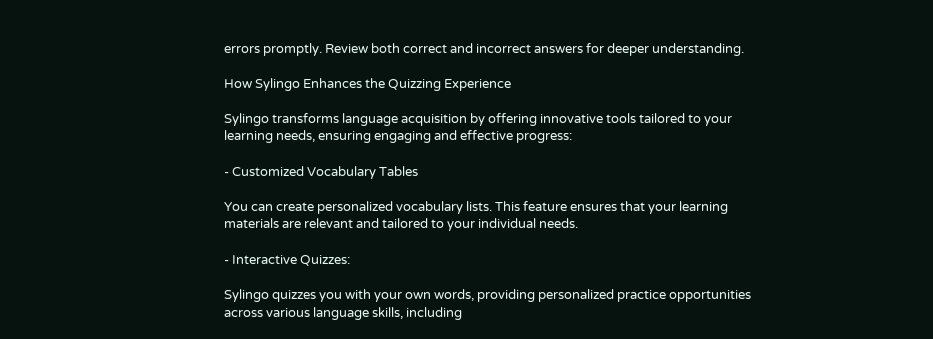errors promptly. Review both correct and incorrect answers for deeper understanding.

How Sylingo Enhances the Quizzing Experience

Sylingo transforms language acquisition by offering innovative tools tailored to your learning needs, ensuring engaging and effective progress:

- Customized Vocabulary Tables

You can create personalized vocabulary lists. This feature ensures that your learning materials are relevant and tailored to your individual needs.

- Interactive Quizzes:

Sylingo quizzes you with your own words, providing personalized practice opportunities across various language skills, including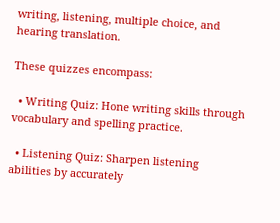writing, listening, multiple choice, and hearing translation.

These quizzes encompass:

  • Writing Quiz: Hone writing skills through vocabulary and spelling practice.

  • Listening Quiz: Sharpen listening abilities by accurately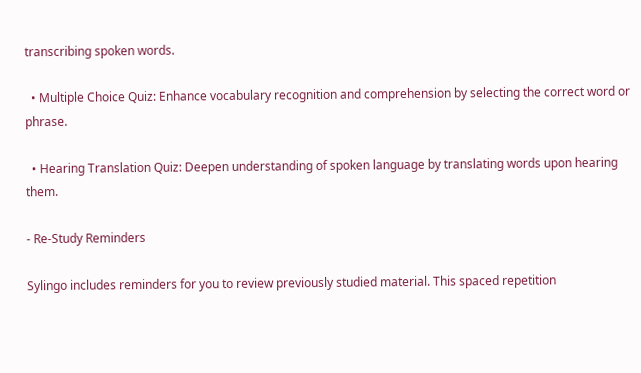transcribing spoken words.

  • Multiple Choice Quiz: Enhance vocabulary recognition and comprehension by selecting the correct word or phrase.

  • Hearing Translation Quiz: Deepen understanding of spoken language by translating words upon hearing them.

- Re-Study Reminders

Sylingo includes reminders for you to review previously studied material. This spaced repetition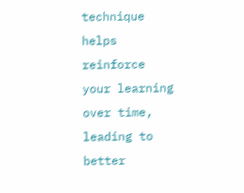technique helps reinforce your learning over time, leading to better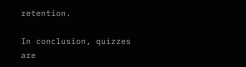retention.

In conclusion, quizzes are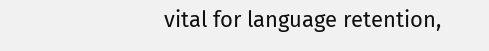vital for language retention,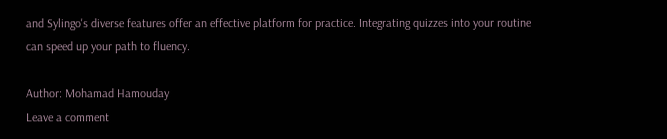and Sylingo's diverse features offer an effective platform for practice. Integrating quizzes into your routine can speed up your path to fluency.

Author: Mohamad Hamouday
Leave a comment